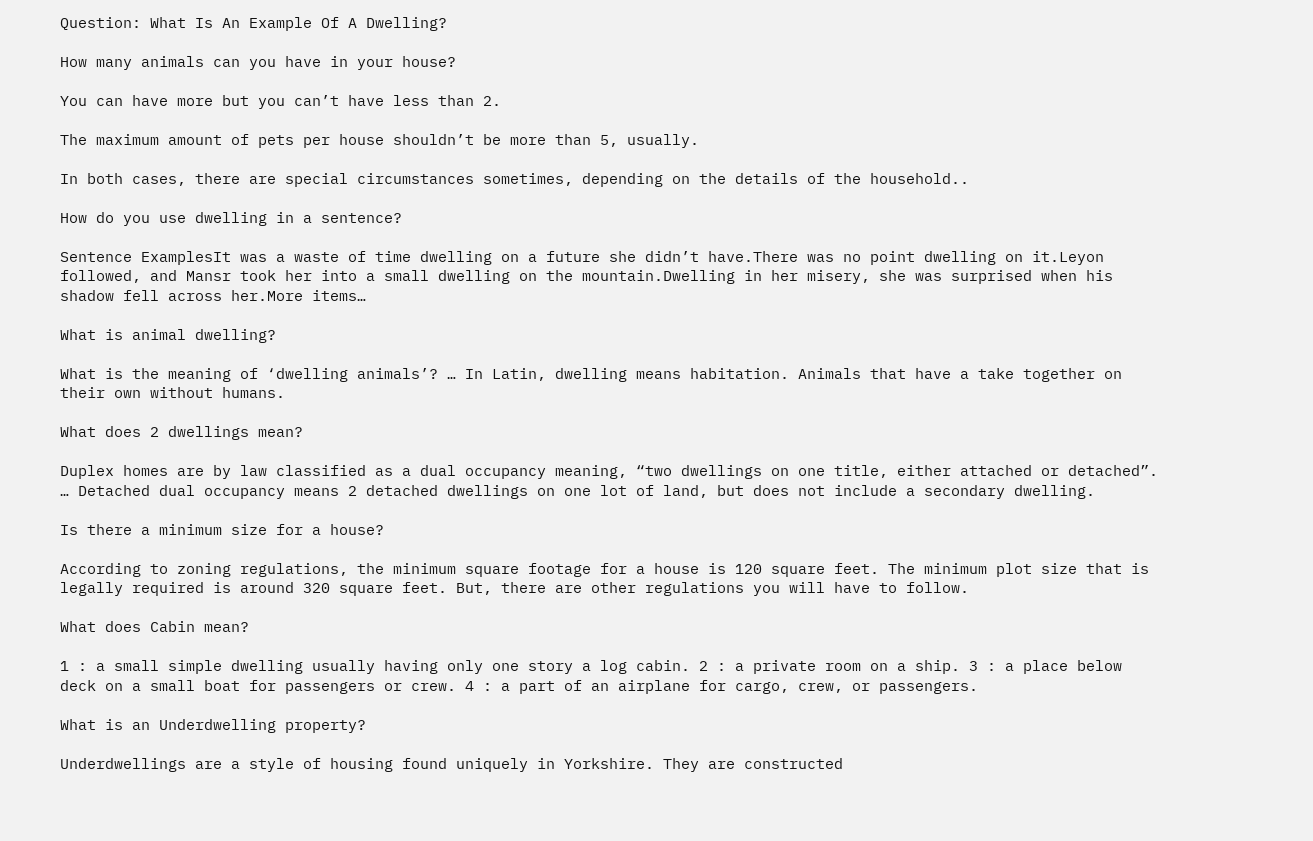Question: What Is An Example Of A Dwelling?

How many animals can you have in your house?

You can have more but you can’t have less than 2.

The maximum amount of pets per house shouldn’t be more than 5, usually.

In both cases, there are special circumstances sometimes, depending on the details of the household..

How do you use dwelling in a sentence?

Sentence ExamplesIt was a waste of time dwelling on a future she didn’t have.There was no point dwelling on it.Leyon followed, and Mansr took her into a small dwelling on the mountain.Dwelling in her misery, she was surprised when his shadow fell across her.More items…

What is animal dwelling?

What is the meaning of ‘dwelling animals’? … In Latin, dwelling means habitation. Animals that have a take together on their own without humans.

What does 2 dwellings mean?

Duplex homes are by law classified as a dual occupancy meaning, “two dwellings on one title, either attached or detached”. … Detached dual occupancy means 2 detached dwellings on one lot of land, but does not include a secondary dwelling.

Is there a minimum size for a house?

According to zoning regulations, the minimum square footage for a house is 120 square feet. The minimum plot size that is legally required is around 320 square feet. But, there are other regulations you will have to follow.

What does Cabin mean?

1 : a small simple dwelling usually having only one story a log cabin. 2 : a private room on a ship. 3 : a place below deck on a small boat for passengers or crew. 4 : a part of an airplane for cargo, crew, or passengers.

What is an Underdwelling property?

Underdwellings are a style of housing found uniquely in Yorkshire. They are constructed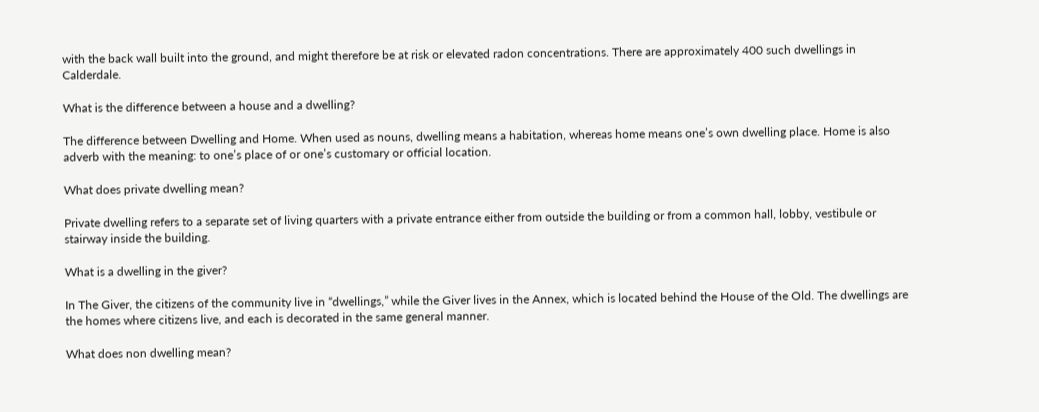with the back wall built into the ground, and might therefore be at risk or elevated radon concentrations. There are approximately 400 such dwellings in Calderdale.

What is the difference between a house and a dwelling?

The difference between Dwelling and Home. When used as nouns, dwelling means a habitation, whereas home means one’s own dwelling place. Home is also adverb with the meaning: to one’s place of or one’s customary or official location.

What does private dwelling mean?

Private dwelling refers to a separate set of living quarters with a private entrance either from outside the building or from a common hall, lobby, vestibule or stairway inside the building.

What is a dwelling in the giver?

In The Giver, the citizens of the community live in “dwellings,” while the Giver lives in the Annex, which is located behind the House of the Old. The dwellings are the homes where citizens live, and each is decorated in the same general manner.

What does non dwelling mean?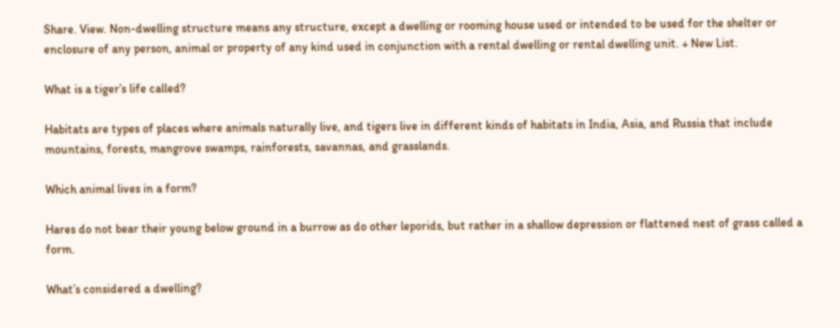Share. View. Non-dwelling structure means any structure, except a dwelling or rooming house used or intended to be used for the shelter or enclosure of any person, animal or property of any kind used in conjunction with a rental dwelling or rental dwelling unit. + New List.

What is a tiger’s life called?

Habitats are types of places where animals naturally live, and tigers live in different kinds of habitats in India, Asia, and Russia that include mountains, forests, mangrove swamps, rainforests, savannas, and grasslands.

Which animal lives in a form?

Hares do not bear their young below ground in a burrow as do other leporids, but rather in a shallow depression or flattened nest of grass called a form.

What’s considered a dwelling?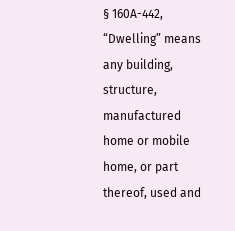§ 160A-442, “Dwelling” means any building, structure, manufactured home or mobile home, or part thereof, used and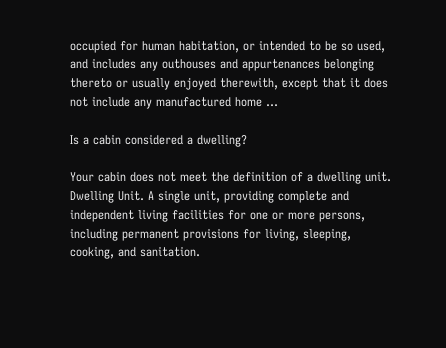occupied for human habitation, or intended to be so used, and includes any outhouses and appurtenances belonging thereto or usually enjoyed therewith, except that it does not include any manufactured home …

Is a cabin considered a dwelling?

Your cabin does not meet the definition of a dwelling unit. Dwelling Unit. A single unit, providing complete and independent living facilities for one or more persons, including permanent provisions for living, sleeping, cooking, and sanitation.